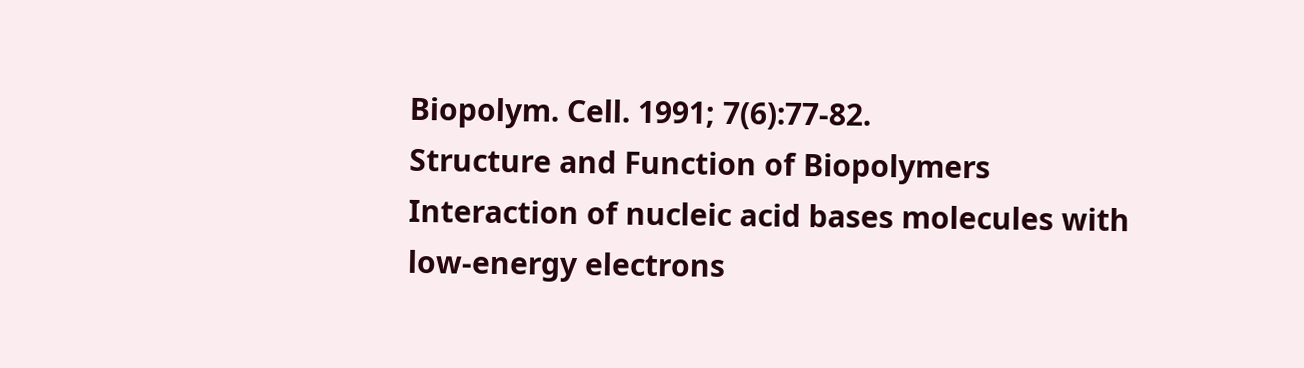Biopolym. Cell. 1991; 7(6):77-82.
Structure and Function of Biopolymers
Interaction of nucleic acid bases molecules with low-energy electrons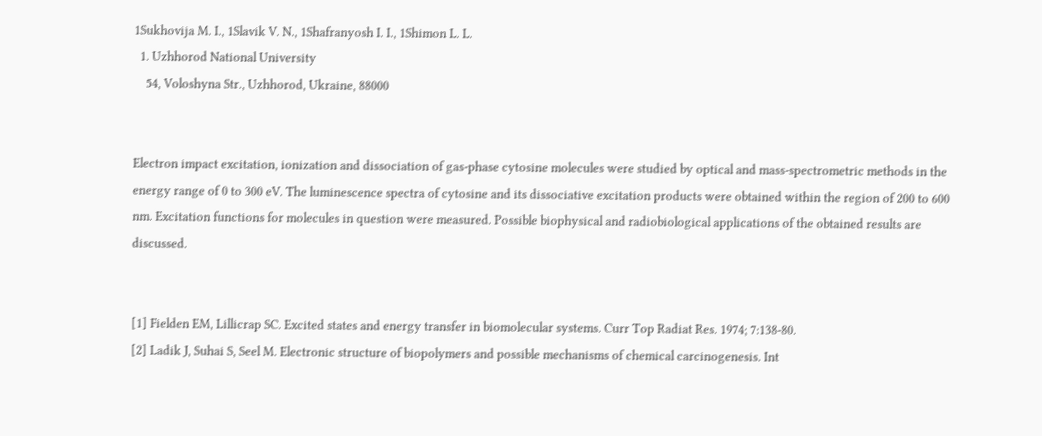1Sukhovija M. I., 1Slavik V. N., 1Shafranyosh I. I., 1Shimon L. L.
  1. Uzhhorod National University
    54, Voloshyna Str., Uzhhorod, Ukraine, 88000


Electron impact excitation, ionization and dissociation of gas-phase cytosine molecules were studied by optical and mass-spectrometric methods in the energy range of 0 to 300 eV. The luminescence spectra of cytosine and its dissociative excitation products were obtained within the region of 200 to 600 nm. Excitation functions for molecules in question were measured. Possible biophysical and radiobiological applications of the obtained results are discussed.


[1] Fielden EM, Lillicrap SC. Excited states and energy transfer in biomolecular systems. Curr Top Radiat Res. 1974; 7:138-80.
[2] Ladik J, Suhai S, Seel M. Electronic structure of biopolymers and possible mechanisms of chemical carcinogenesis. Int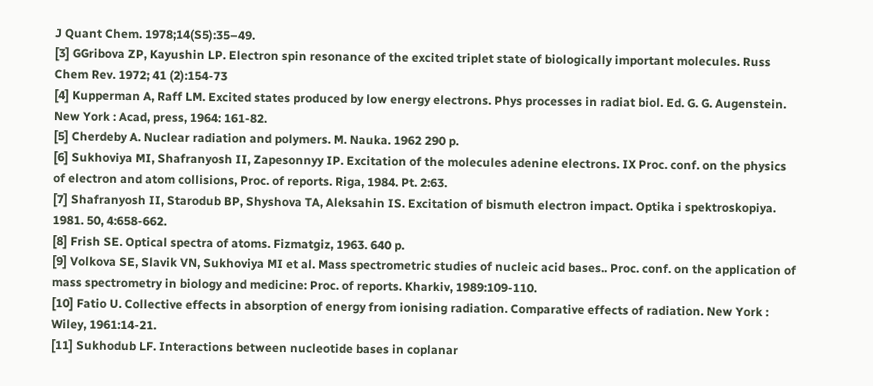J Quant Chem. 1978;14(S5):35–49.
[3] GGribova ZP, Kayushin LP. Electron spin resonance of the excited triplet state of biologically important molecules. Russ Chem Rev. 1972; 41 (2):154-73
[4] Kupperman A, Raff LM. Excited states produced by low energy electrons. Phys processes in radiat biol. Ed. G. G. Augenstein. New York : Acad, press, 1964: 161-82.
[5] Cherdeby A. Nuclear radiation and polymers. M. Nauka. 1962 290 p.
[6] Sukhoviya MI, Shafranyosh II, Zapesonnyy IP. Excitation of the molecules adenine electrons. IX Proc. conf. on the physics of electron and atom collisions, Proc. of reports. Riga, 1984. Pt. 2:63.
[7] Shafranyosh II, Starodub BP, Shyshova TA, Aleksahin IS. Excitation of bismuth electron impact. Optika i spektroskopiya. 1981. 50, 4:658-662.
[8] Frish SE. Optical spectra of atoms. Fizmatgiz, 1963. 640 p.
[9] Volkova SE, Slavik VN, Sukhoviya MI et al. Mass spectrometric studies of nucleic acid bases.. Proc. conf. on the application of mass spectrometry in biology and medicine: Proc. of reports. Kharkiv, 1989:109-110.
[10] Fatio U. Collective effects in absorption of energy from ionising radiation. Comparative effects of radiation. New York : Wiley, 1961:14-21.
[11] Sukhodub LF. Interactions between nucleotide bases in coplanar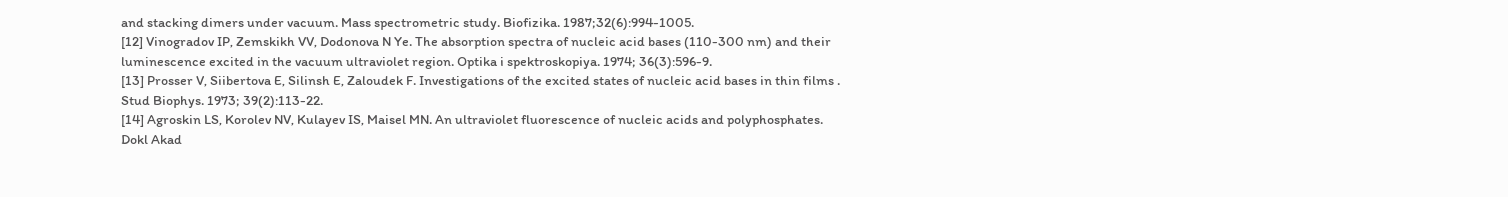and stacking dimers under vacuum. Mass spectrometric study. Biofizika. 1987;32(6):994-1005.
[12] Vinogradov IP, Zemskikh VV, Dodonova N Ye. The absorption spectra of nucleic acid bases (110-300 nm) and their luminescence excited in the vacuum ultraviolet region. Optika i spektroskopiya. 1974; 36(3):596-9.
[13] Prosser V, Siibertova E, Silinsh E, Zaloudek F. Investigations of the excited states of nucleic acid bases in thin films . Stud Biophys. 1973; 39(2):113-22.
[14] Agroskin LS, Korolev NV, Kulayev IS, Maisel MN. An ultraviolet fluorescence of nucleic acids and polyphosphates. Dokl Akad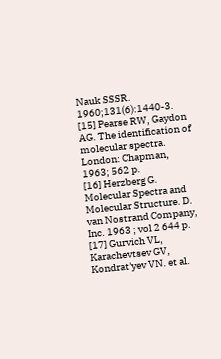Nauk SSSR. 1960;131(6):1440-3.
[15] Pearse RW, Gaydon AG. The identification of molecular spectra. London: Chapman, 1963; 562 p.
[16] Herzberg G. Molecular Spectra and Molecular Structure. D. van Nostrand Company, Inc. 1963 ; vol 2 644 p.
[17] Gurvich VL, Karachevtsev GV, Kondrat'yev VN. et al.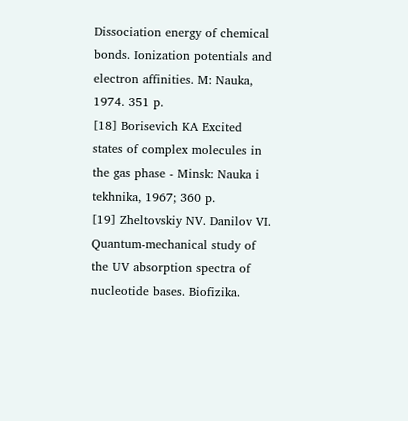Dissociation energy of chemical bonds. Ionization potentials and electron affinities. M: Nauka, 1974. 351 p.
[18] Borisevich KA Excited states of complex molecules in the gas phase - Minsk: Nauka i tekhnika, 1967; 360 p.
[19] Zheltovskiy NV. Danilov VI. Quantum-mechanical study of the UV absorption spectra of nucleotide bases. Biofizika.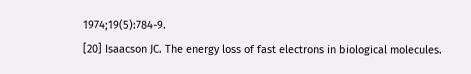1974;19(5):784-9.
[20] Isaacson JC. The energy loss of fast electrons in biological molecules.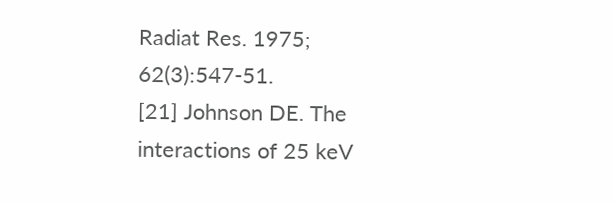Radiat Res. 1975; 62(3):547-51.
[21] Johnson DE. The interactions of 25 keV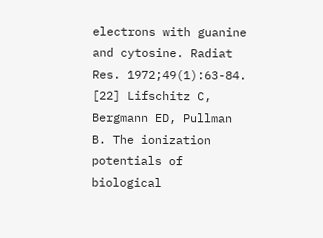electrons with guanine and cytosine. Radiat Res. 1972;49(1):63-84.
[22] Lifschitz C, Bergmann ED, Pullman B. The ionization potentials of biological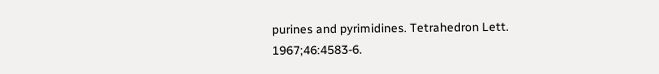purines and pyrimidines. Tetrahedron Lett. 1967;46:4583-6.